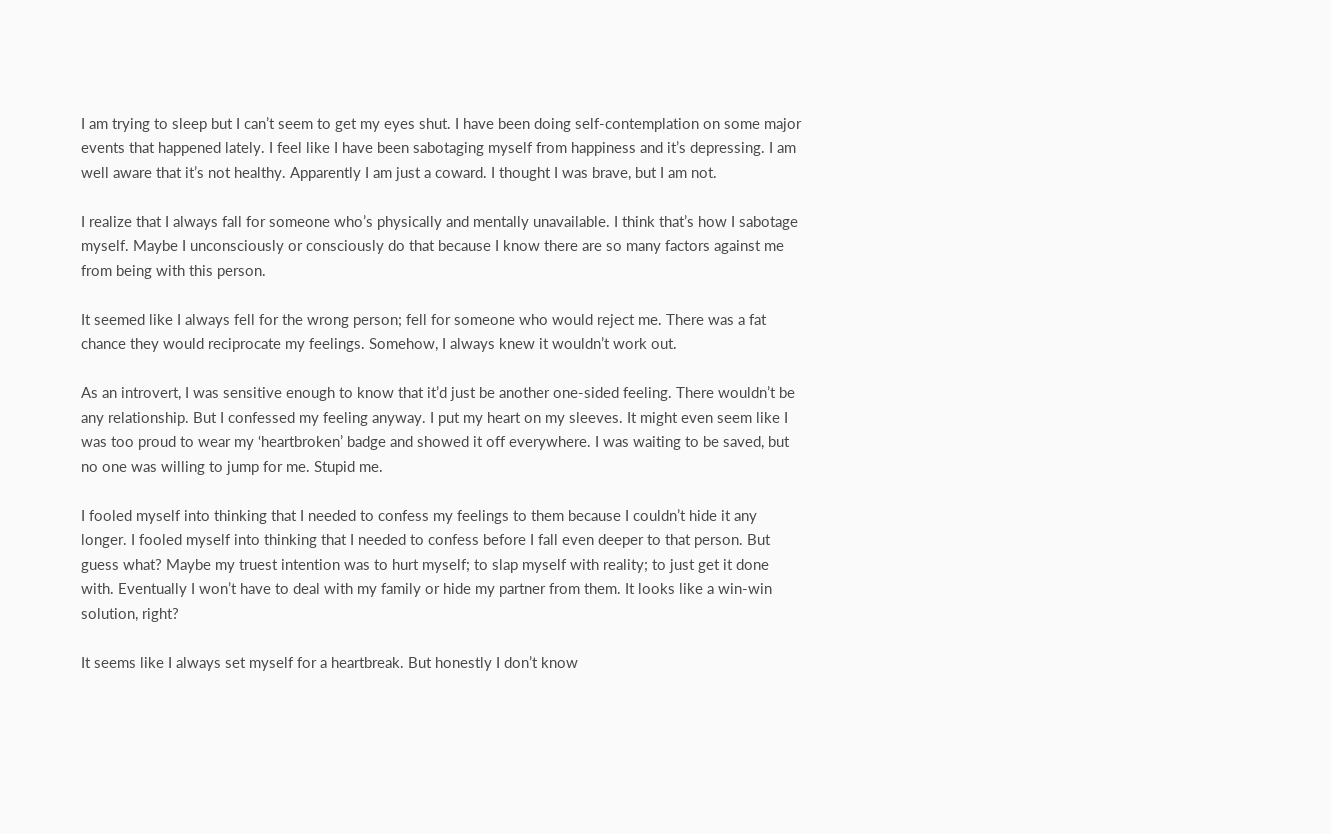I am trying to sleep but I can’t seem to get my eyes shut. I have been doing self-contemplation on some major events that happened lately. I feel like I have been sabotaging myself from happiness and it’s depressing. I am well aware that it’s not healthy. Apparently I am just a coward. I thought I was brave, but I am not.

I realize that I always fall for someone who’s physically and mentally unavailable. I think that’s how I sabotage myself. Maybe I unconsciously or consciously do that because I know there are so many factors against me from being with this person.

It seemed like I always fell for the wrong person; fell for someone who would reject me. There was a fat chance they would reciprocate my feelings. Somehow, I always knew it wouldn’t work out.

As an introvert, I was sensitive enough to know that it’d just be another one-sided feeling. There wouldn’t be any relationship. But I confessed my feeling anyway. I put my heart on my sleeves. It might even seem like I was too proud to wear my ‘heartbroken’ badge and showed it off everywhere. I was waiting to be saved, but no one was willing to jump for me. Stupid me.

I fooled myself into thinking that I needed to confess my feelings to them because I couldn’t hide it any longer. I fooled myself into thinking that I needed to confess before I fall even deeper to that person. But guess what? Maybe my truest intention was to hurt myself; to slap myself with reality; to just get it done with. Eventually I won’t have to deal with my family or hide my partner from them. It looks like a win-win solution, right?

It seems like I always set myself for a heartbreak. But honestly I don’t know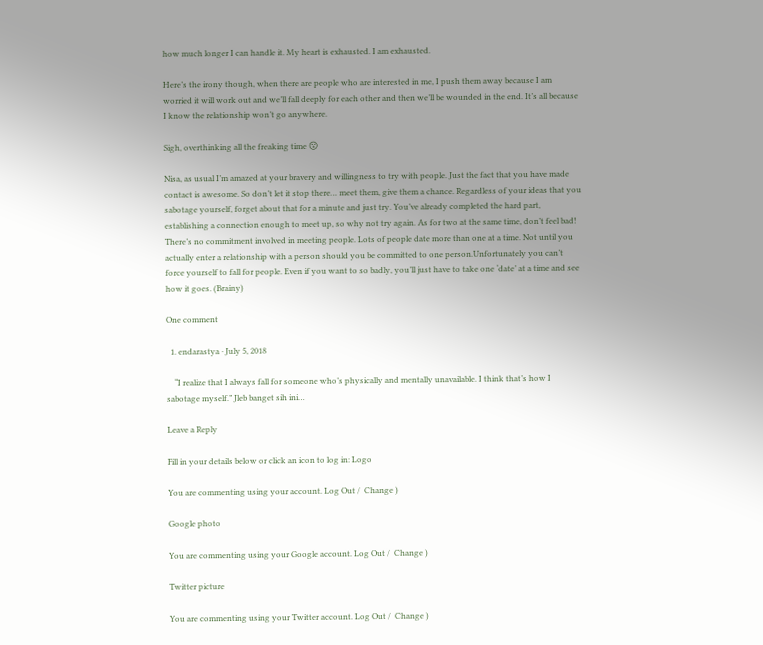how much longer I can handle it. My heart is exhausted. I am exhausted.

Here’s the irony though, when there are people who are interested in me, I push them away because I am worried it will work out and we’ll fall deeply for each other and then we’ll be wounded in the end. It’s all because I know the relationship won’t go anywhere.

Sigh, overthinking all the freaking time 😗

Nisa, as usual I’m amazed at your bravery and willingness to try with people. Just the fact that you have made contact is awesome. So don’t let it stop there… meet them, give them a chance. Regardless of your ideas that you sabotage yourself, forget about that for a minute and just try. You’ve already completed the hard part, establishing a connection enough to meet up, so why not try again. As for two at the same time, don’t feel bad! There’s no commitment involved in meeting people. Lots of people date more than one at a time. Not until you actually enter a relationship with a person should you be committed to one person.Unfortunately you can’t force yourself to fall for people. Even if you want to so badly, you’ll just have to take one ‘date’ at a time and see how it goes. (Brainy)

One comment

  1. endarastya · July 5, 2018

    “I realize that I always fall for someone who’s physically and mentally unavailable. I think that’s how I sabotage myself.” Jleb banget sih ini…

Leave a Reply

Fill in your details below or click an icon to log in: Logo

You are commenting using your account. Log Out /  Change )

Google photo

You are commenting using your Google account. Log Out /  Change )

Twitter picture

You are commenting using your Twitter account. Log Out /  Change )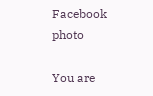Facebook photo

You are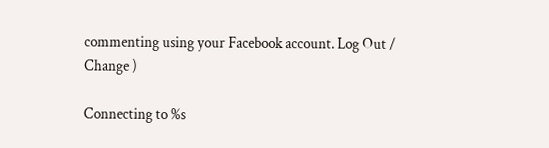commenting using your Facebook account. Log Out /  Change )

Connecting to %s